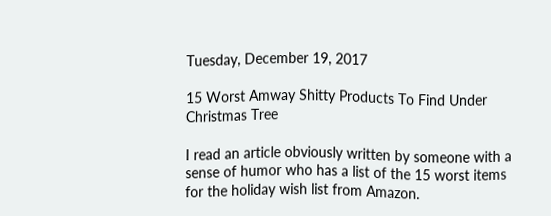Tuesday, December 19, 2017

15 Worst Amway Shitty Products To Find Under Christmas Tree

I read an article obviously written by someone with a sense of humor who has a list of the 15 worst items for the holiday wish list from Amazon.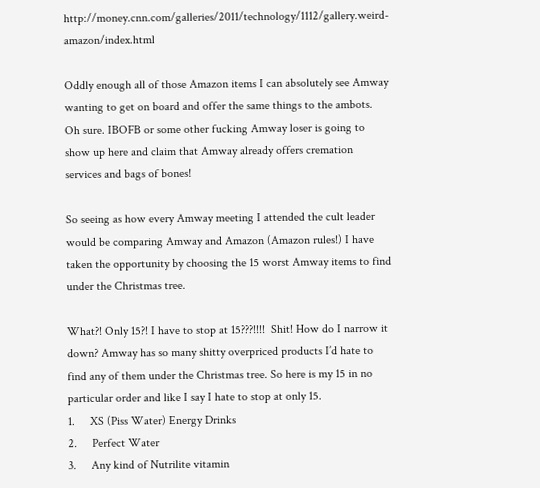http://money.cnn.com/galleries/2011/technology/1112/gallery.weird-amazon/index.html

Oddly enough all of those Amazon items I can absolutely see Amway wanting to get on board and offer the same things to the ambots. Oh sure. IBOFB or some other fucking Amway loser is going to show up here and claim that Amway already offers cremation services and bags of bones!

So seeing as how every Amway meeting I attended the cult leader would be comparing Amway and Amazon (Amazon rules!) I have taken the opportunity by choosing the 15 worst Amway items to find under the Christmas tree.

What?! Only 15?! I have to stop at 15???!!!!  Shit! How do I narrow it down? Amway has so many shitty overpriced products I’d hate to find any of them under the Christmas tree. So here is my 15 in no particular order and like I say I hate to stop at only 15.
1.     XS (Piss Water) Energy Drinks
2.     Perfect Water
3.     Any kind of Nutrilite vitamin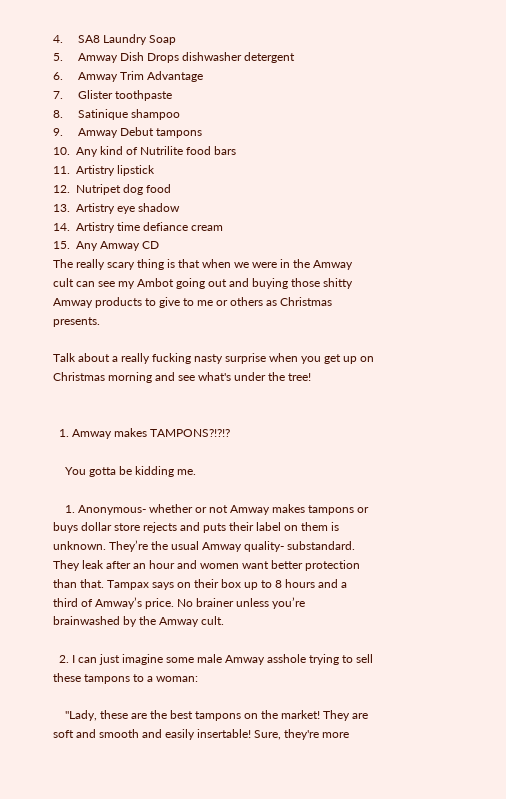4.     SA8 Laundry Soap
5.     Amway Dish Drops dishwasher detergent
6.     Amway Trim Advantage
7.     Glister toothpaste
8.     Satinique shampoo
9.     Amway Debut tampons
10.  Any kind of Nutrilite food bars
11.  Artistry lipstick
12.  Nutripet dog food
13.  Artistry eye shadow
14.  Artistry time defiance cream
15.  Any Amway CD
The really scary thing is that when we were in the Amway cult can see my Ambot going out and buying those shitty Amway products to give to me or others as Christmas presents.

Talk about a really fucking nasty surprise when you get up on Christmas morning and see what's under the tree!


  1. Amway makes TAMPONS?!?!?

    You gotta be kidding me.

    1. Anonymous- whether or not Amway makes tampons or buys dollar store rejects and puts their label on them is unknown. They’re the usual Amway quality- substandard. They leak after an hour and women want better protection than that. Tampax says on their box up to 8 hours and a third of Amway’s price. No brainer unless you’re brainwashed by the Amway cult.

  2. I can just imagine some male Amway asshole trying to sell these tampons to a woman:

    "Lady, these are the best tampons on the market! They are soft and smooth and easily insertable! Sure, they're more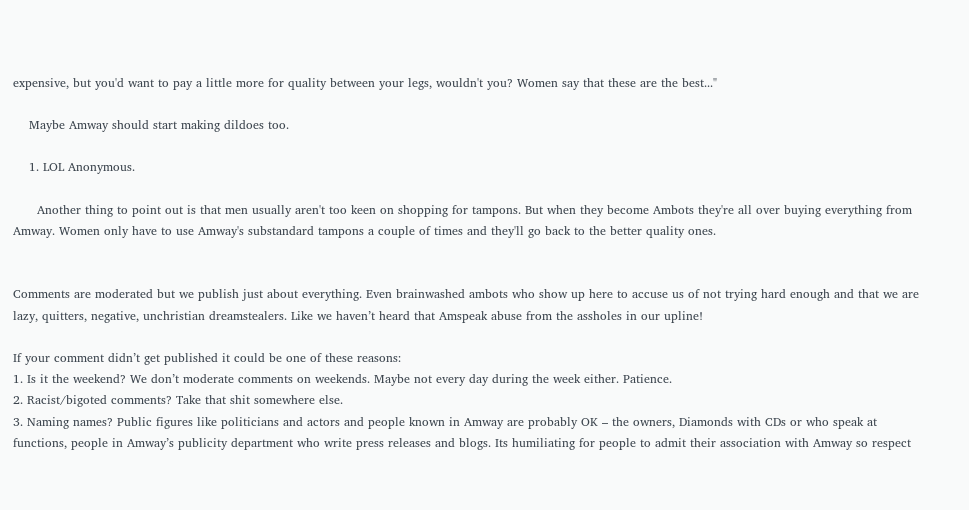expensive, but you'd want to pay a little more for quality between your legs, wouldn't you? Women say that these are the best..."

    Maybe Amway should start making dildoes too.

    1. LOL Anonymous.

      Another thing to point out is that men usually aren't too keen on shopping for tampons. But when they become Ambots they're all over buying everything from Amway. Women only have to use Amway's substandard tampons a couple of times and they'll go back to the better quality ones.


Comments are moderated but we publish just about everything. Even brainwashed ambots who show up here to accuse us of not trying hard enough and that we are lazy, quitters, negative, unchristian dreamstealers. Like we haven’t heard that Amspeak abuse from the assholes in our upline!

If your comment didn’t get published it could be one of these reasons:
1. Is it the weekend? We don’t moderate comments on weekends. Maybe not every day during the week either. Patience.
2. Racist/bigoted comments? Take that shit somewhere else.
3. Naming names? Public figures like politicians and actors and people known in Amway are probably OK – the owners, Diamonds with CDs or who speak at functions, people in Amway’s publicity department who write press releases and blogs. Its humiliating for people to admit their association with Amway so respect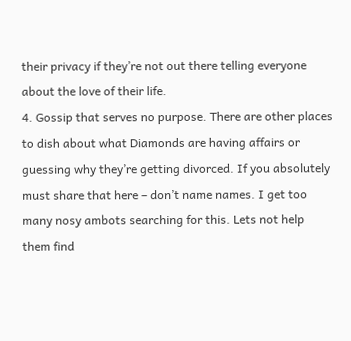their privacy if they’re not out there telling everyone about the love of their life.
4. Gossip that serves no purpose. There are other places to dish about what Diamonds are having affairs or guessing why they’re getting divorced. If you absolutely must share that here – don’t name names. I get too many nosy ambots searching for this. Lets not help them find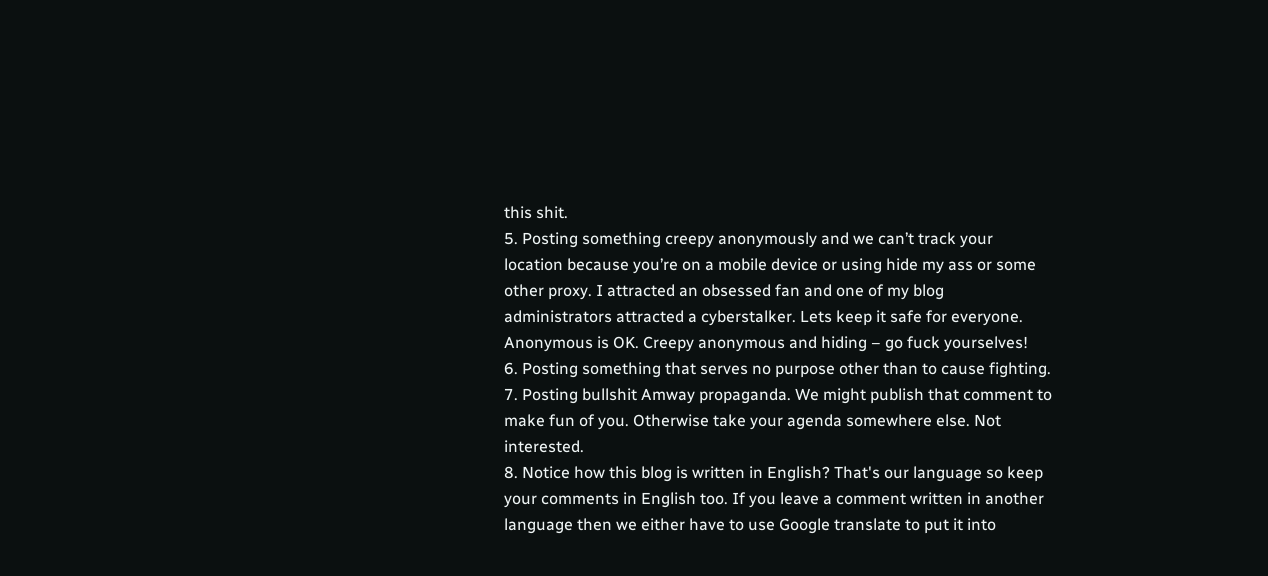this shit.
5. Posting something creepy anonymously and we can’t track your location because you’re on a mobile device or using hide my ass or some other proxy. I attracted an obsessed fan and one of my blog administrators attracted a cyberstalker. Lets keep it safe for everyone. Anonymous is OK. Creepy anonymous and hiding – go fuck yourselves!
6. Posting something that serves no purpose other than to cause fighting.
7. Posting bullshit Amway propaganda. We might publish that comment to make fun of you. Otherwise take your agenda somewhere else. Not interested.
8. Notice how this blog is written in English? That's our language so keep your comments in English too. If you leave a comment written in another language then we either have to use Google translate to put it into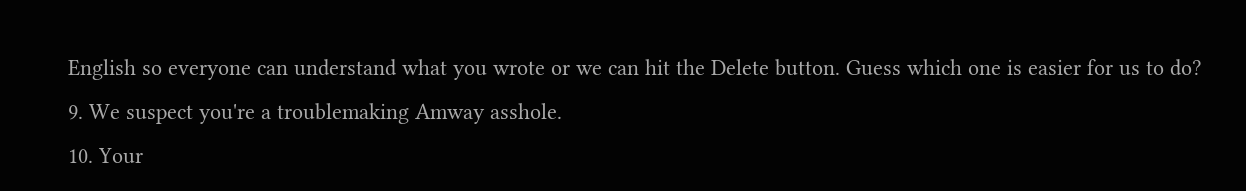English so everyone can understand what you wrote or we can hit the Delete button. Guess which one is easier for us to do?
9. We suspect you're a troublemaking Amway asshole.
10. Your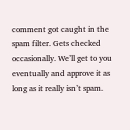comment got caught in the spam filter. Gets checked occasionally. We’ll get to you eventually and approve it as long as it really isn’t spam.